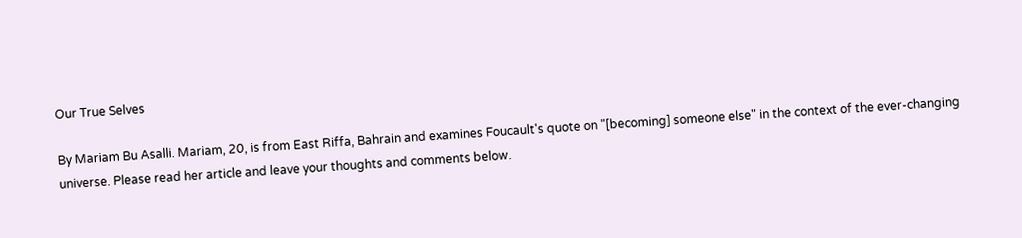Our True Selves

By Mariam Bu Asalli. Mariam, 20, is from East Riffa, Bahrain and examines Foucault's quote on "[becoming] someone else" in the context of the ever-changing universe. Please read her article and leave your thoughts and comments below.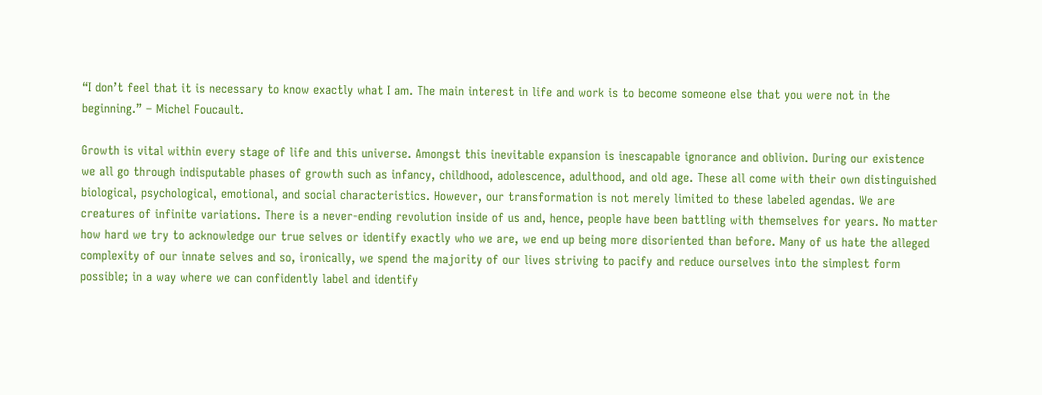“I don’t feel that it is necessary to know exactly what I am. The main interest in life and work is to become someone else that you were not in the beginning.” – Michel Foucault.

Growth is vital within every stage of life and this universe. Amongst this inevitable expansion is inescapable ignorance and oblivion. During our existence we all go through indisputable phases of growth such as infancy, childhood, adolescence, adulthood, and old age. These all come with their own distinguished biological, psychological, emotional, and social characteristics. However, our transformation is not merely limited to these labeled agendas. We are creatures of infinite variations. There is a never-ending revolution inside of us and, hence, people have been battling with themselves for years. No matter how hard we try to acknowledge our true selves or identify exactly who we are, we end up being more disoriented than before. Many of us hate the alleged complexity of our innate selves and so, ironically, we spend the majority of our lives striving to pacify and reduce ourselves into the simplest form possible; in a way where we can confidently label and identify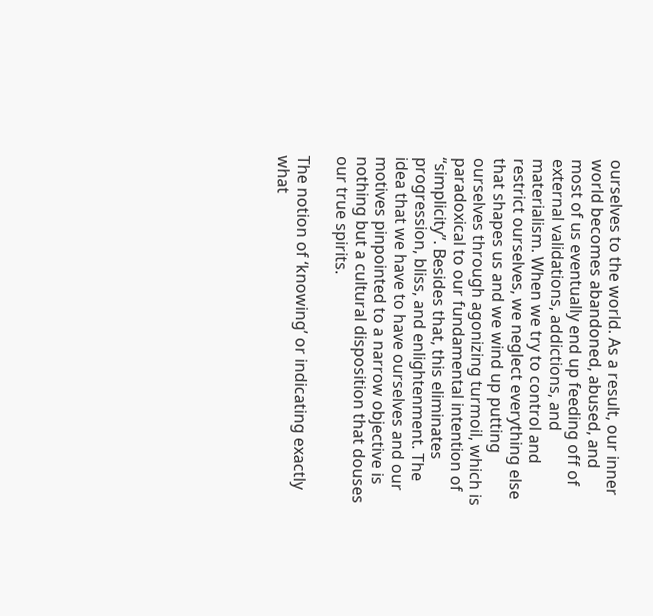ourselves to the world. As a result, our inner world becomes abandoned, abused, and most of us eventually end up feeding off of external validations, addictions, and materialism. When we try to control and restrict ourselves, we neglect everything else that shapes us and we wind up putting ourselves through agonizing turmoil, which is paradoxical to our fundamental intention of “simplicity”. Besides that, this eliminates progression, bliss, and enlightenment. The idea that we have to have ourselves and our motives pinpointed to a narrow objective is nothing but a cultural disposition that douses our true spirits.

The notion of ‘knowing’ or indicating exactly what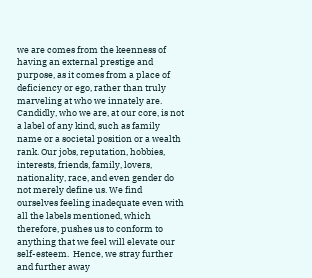we are comes from the keenness of having an external prestige and purpose, as it comes from a place of deficiency or ego, rather than truly marveling at who we innately are. Candidly, who we are, at our core, is not a label of any kind, such as family name or a societal position or a wealth rank. Our jobs, reputation, hobbies, interests, friends, family, lovers, nationality, race, and even gender do not merely define us. We find ourselves feeling inadequate even with all the labels mentioned, which therefore, pushes us to conform to anything that we feel will elevate our self-esteem.  Hence, we stray further and further away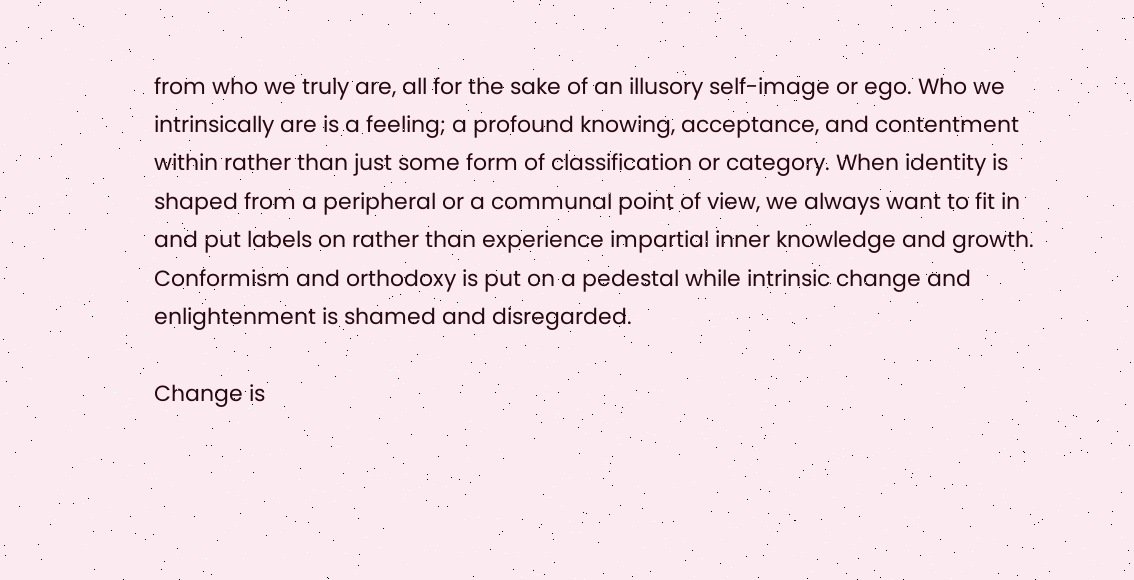from who we truly are, all for the sake of an illusory self-image or ego. Who we intrinsically are is a feeling; a profound knowing, acceptance, and contentment within rather than just some form of classification or category. When identity is shaped from a peripheral or a communal point of view, we always want to fit in and put labels on rather than experience impartial inner knowledge and growth. Conformism and orthodoxy is put on a pedestal while intrinsic change and enlightenment is shamed and disregarded.

Change is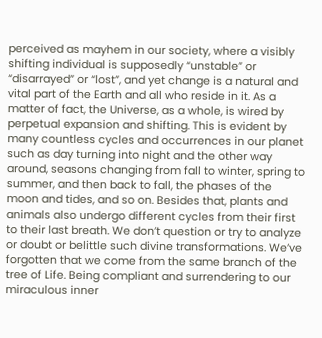perceived as mayhem in our society, where a visibly shifting individual is supposedly “unstable” or “disarrayed” or “lost”, and yet change is a natural and vital part of the Earth and all who reside in it. As a matter of fact, the Universe, as a whole, is wired by perpetual expansion and shifting. This is evident by many countless cycles and occurrences in our planet such as day turning into night and the other way around, seasons changing from fall to winter, spring to summer, and then back to fall, the phases of the moon and tides, and so on. Besides that, plants and animals also undergo different cycles from their first to their last breath. We don’t question or try to analyze or doubt or belittle such divine transformations. We’ve forgotten that we come from the same branch of the tree of Life. Being compliant and surrendering to our miraculous inner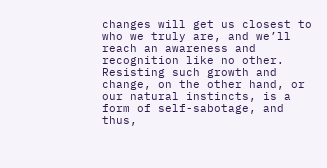changes will get us closest to who we truly are, and we’ll reach an awareness and recognition like no other. Resisting such growth and change, on the other hand, or our natural instincts, is a form of self-sabotage, and thus,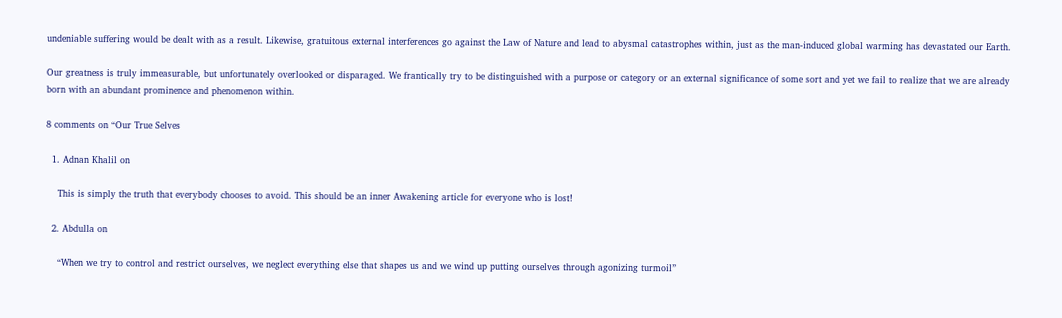undeniable suffering would be dealt with as a result. Likewise, gratuitous external interferences go against the Law of Nature and lead to abysmal catastrophes within, just as the man-induced global warming has devastated our Earth.

Our greatness is truly immeasurable, but unfortunately overlooked or disparaged. We frantically try to be distinguished with a purpose or category or an external significance of some sort and yet we fail to realize that we are already born with an abundant prominence and phenomenon within.

8 comments on “Our True Selves

  1. Adnan Khalil on

    This is simply the truth that everybody chooses to avoid. This should be an inner Awakening article for everyone who is lost!

  2. Abdulla on

    “When we try to control and restrict ourselves, we neglect everything else that shapes us and we wind up putting ourselves through agonizing turmoil”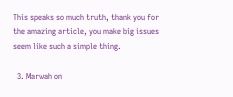This speaks so much truth, thank you for the amazing article, you make big issues seem like such a simple thing.

  3. Marwah on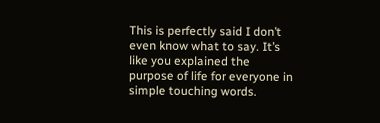This is perfectly said I don’t even know what to say. It’s like you explained the purpose of life for everyone in simple touching words.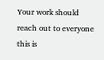Your work should reach out to everyone this is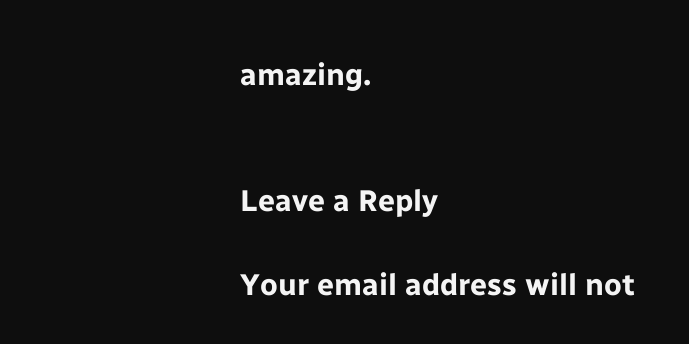amazing.


Leave a Reply

Your email address will not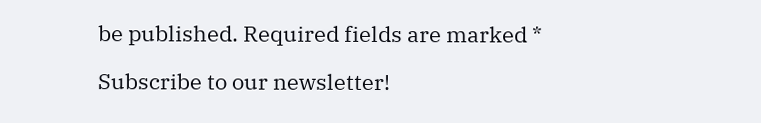be published. Required fields are marked *

Subscribe to our newsletter!